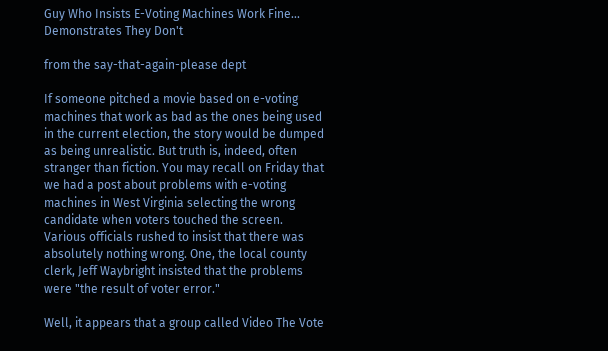Guy Who Insists E-Voting Machines Work Fine... Demonstrates They Don't

from the say-that-again-please dept

If someone pitched a movie based on e-voting machines that work as bad as the ones being used in the current election, the story would be dumped as being unrealistic. But truth is, indeed, often stranger than fiction. You may recall on Friday that we had a post about problems with e-voting machines in West Virginia selecting the wrong candidate when voters touched the screen. Various officials rushed to insist that there was absolutely nothing wrong. One, the local county clerk, Jeff Waybright insisted that the problems were "the result of voter error."

Well, it appears that a group called Video The Vote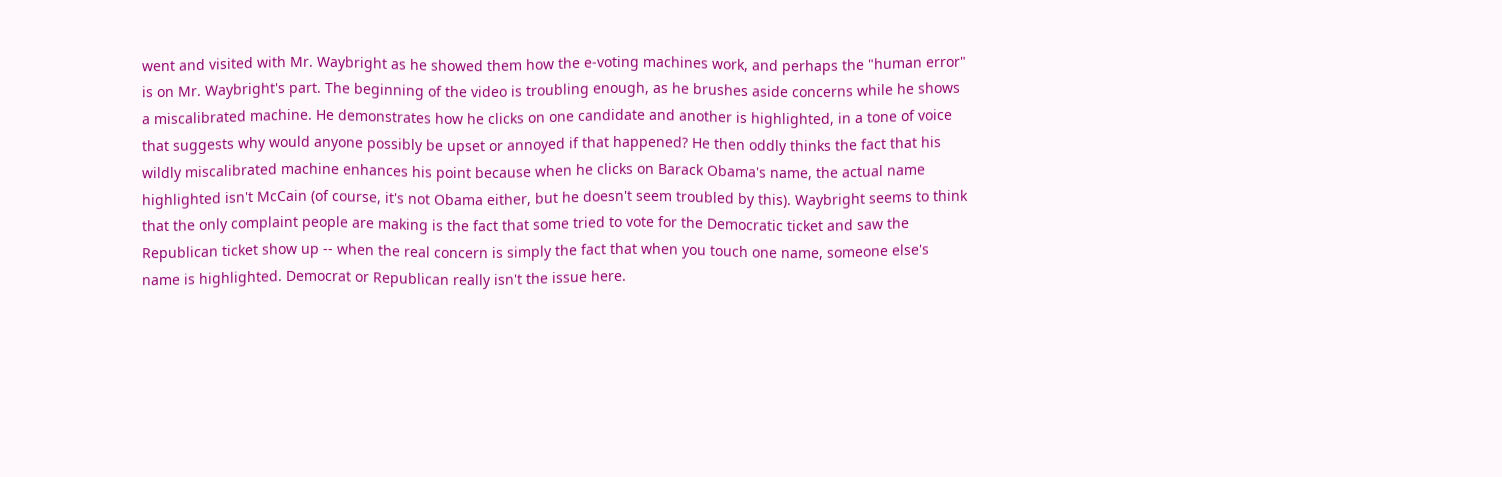went and visited with Mr. Waybright as he showed them how the e-voting machines work, and perhaps the "human error" is on Mr. Waybright's part. The beginning of the video is troubling enough, as he brushes aside concerns while he shows a miscalibrated machine. He demonstrates how he clicks on one candidate and another is highlighted, in a tone of voice that suggests why would anyone possibly be upset or annoyed if that happened? He then oddly thinks the fact that his wildly miscalibrated machine enhances his point because when he clicks on Barack Obama's name, the actual name highlighted isn't McCain (of course, it's not Obama either, but he doesn't seem troubled by this). Waybright seems to think that the only complaint people are making is the fact that some tried to vote for the Democratic ticket and saw the Republican ticket show up -- when the real concern is simply the fact that when you touch one name, someone else's name is highlighted. Democrat or Republican really isn't the issue here.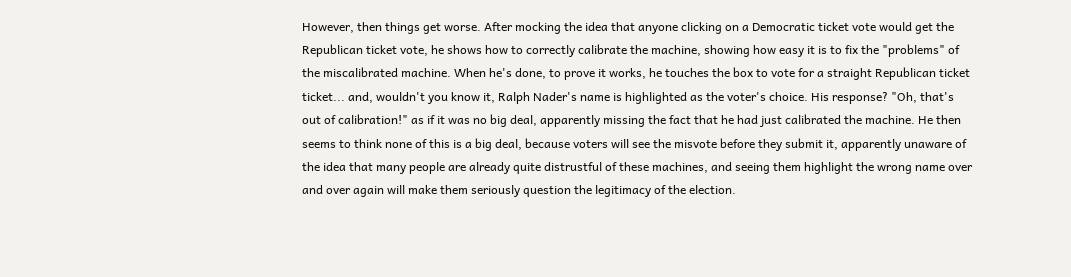However, then things get worse. After mocking the idea that anyone clicking on a Democratic ticket vote would get the Republican ticket vote, he shows how to correctly calibrate the machine, showing how easy it is to fix the "problems" of the miscalibrated machine. When he's done, to prove it works, he touches the box to vote for a straight Republican ticket ticket... and, wouldn't you know it, Ralph Nader's name is highlighted as the voter's choice. His response? "Oh, that's out of calibration!" as if it was no big deal, apparently missing the fact that he had just calibrated the machine. He then seems to think none of this is a big deal, because voters will see the misvote before they submit it, apparently unaware of the idea that many people are already quite distrustful of these machines, and seeing them highlight the wrong name over and over again will make them seriously question the legitimacy of the election.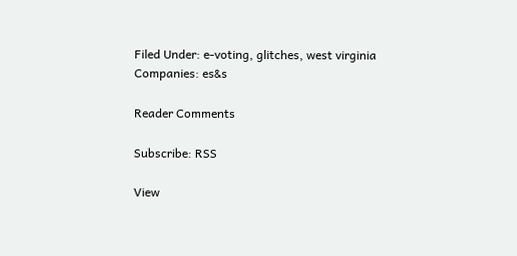Filed Under: e-voting, glitches, west virginia
Companies: es&s

Reader Comments

Subscribe: RSS

View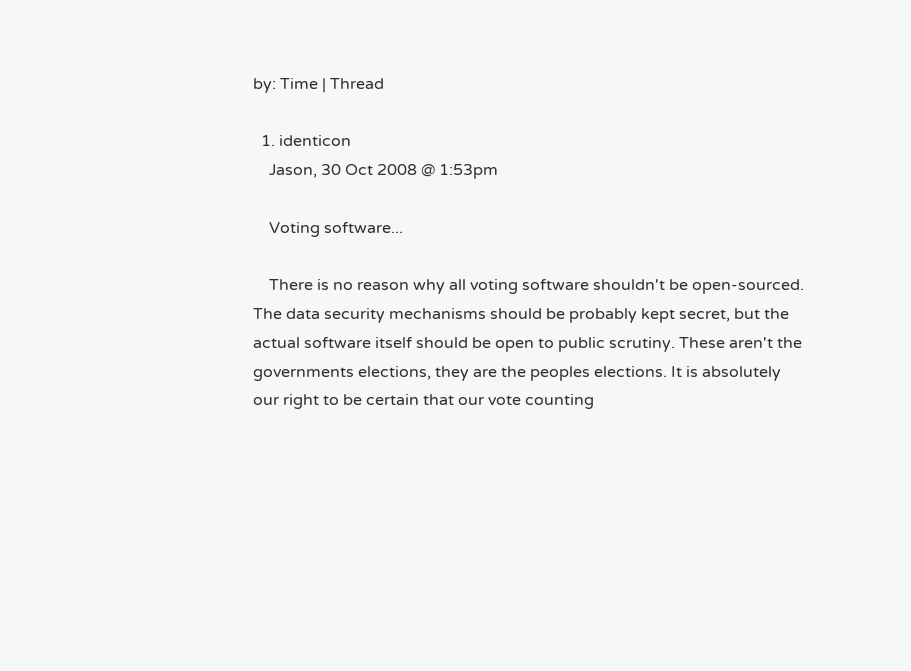by: Time | Thread

  1. identicon
    Jason, 30 Oct 2008 @ 1:53pm

    Voting software...

    There is no reason why all voting software shouldn't be open-sourced. The data security mechanisms should be probably kept secret, but the actual software itself should be open to public scrutiny. These aren't the governments elections, they are the peoples elections. It is absolutely our right to be certain that our vote counting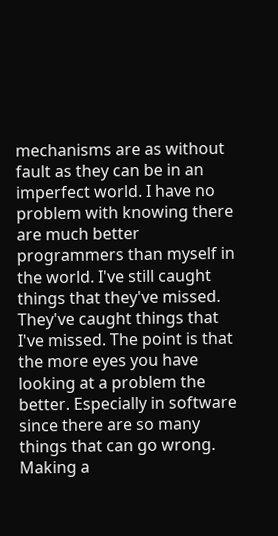mechanisms are as without fault as they can be in an imperfect world. I have no problem with knowing there are much better programmers than myself in the world. I've still caught things that they've missed. They've caught things that I've missed. The point is that the more eyes you have looking at a problem the better. Especially in software since there are so many things that can go wrong. Making a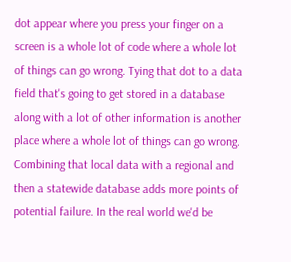dot appear where you press your finger on a screen is a whole lot of code where a whole lot of things can go wrong. Tying that dot to a data field that's going to get stored in a database along with a lot of other information is another place where a whole lot of things can go wrong. Combining that local data with a regional and then a statewide database adds more points of potential failure. In the real world we'd be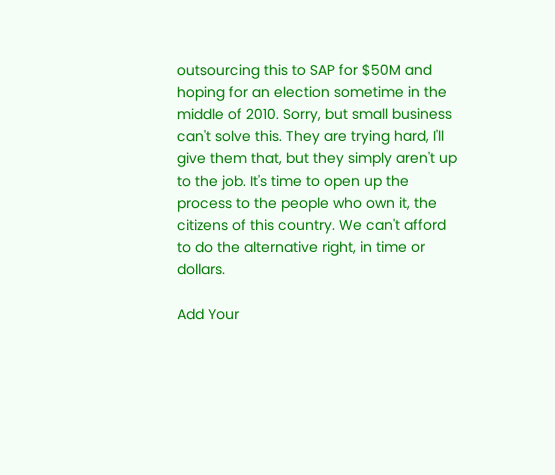outsourcing this to SAP for $50M and hoping for an election sometime in the middle of 2010. Sorry, but small business can't solve this. They are trying hard, I'll give them that, but they simply aren't up to the job. It's time to open up the process to the people who own it, the citizens of this country. We can't afford to do the alternative right, in time or dollars.

Add Your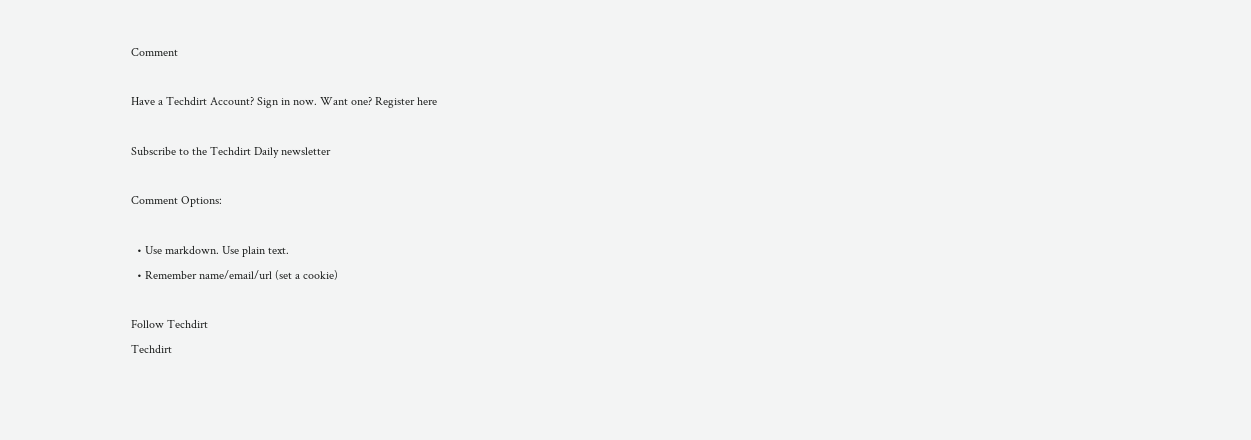Comment

Have a Techdirt Account? Sign in now. Want one? Register here

Subscribe to the Techdirt Daily newsletter

Comment Options:

  • Use markdown. Use plain text.
  • Remember name/email/url (set a cookie)

Follow Techdirt
Techdirt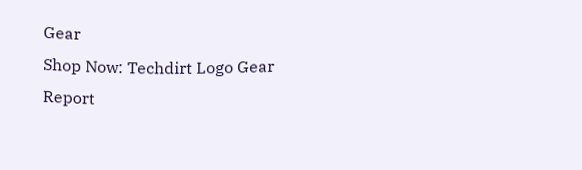Gear
Shop Now: Techdirt Logo Gear
Report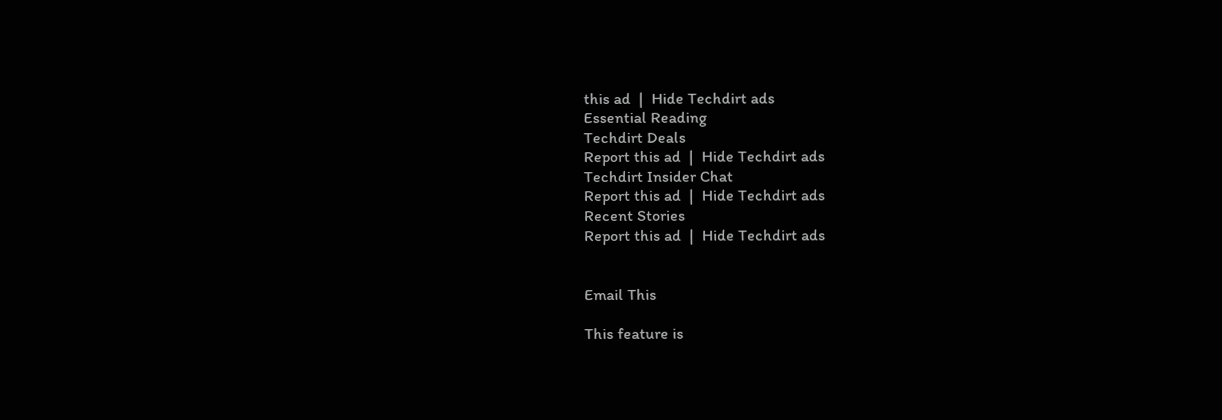this ad  |  Hide Techdirt ads
Essential Reading
Techdirt Deals
Report this ad  |  Hide Techdirt ads
Techdirt Insider Chat
Report this ad  |  Hide Techdirt ads
Recent Stories
Report this ad  |  Hide Techdirt ads


Email This

This feature is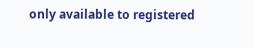only available to registered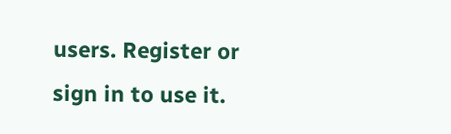users. Register or sign in to use it.